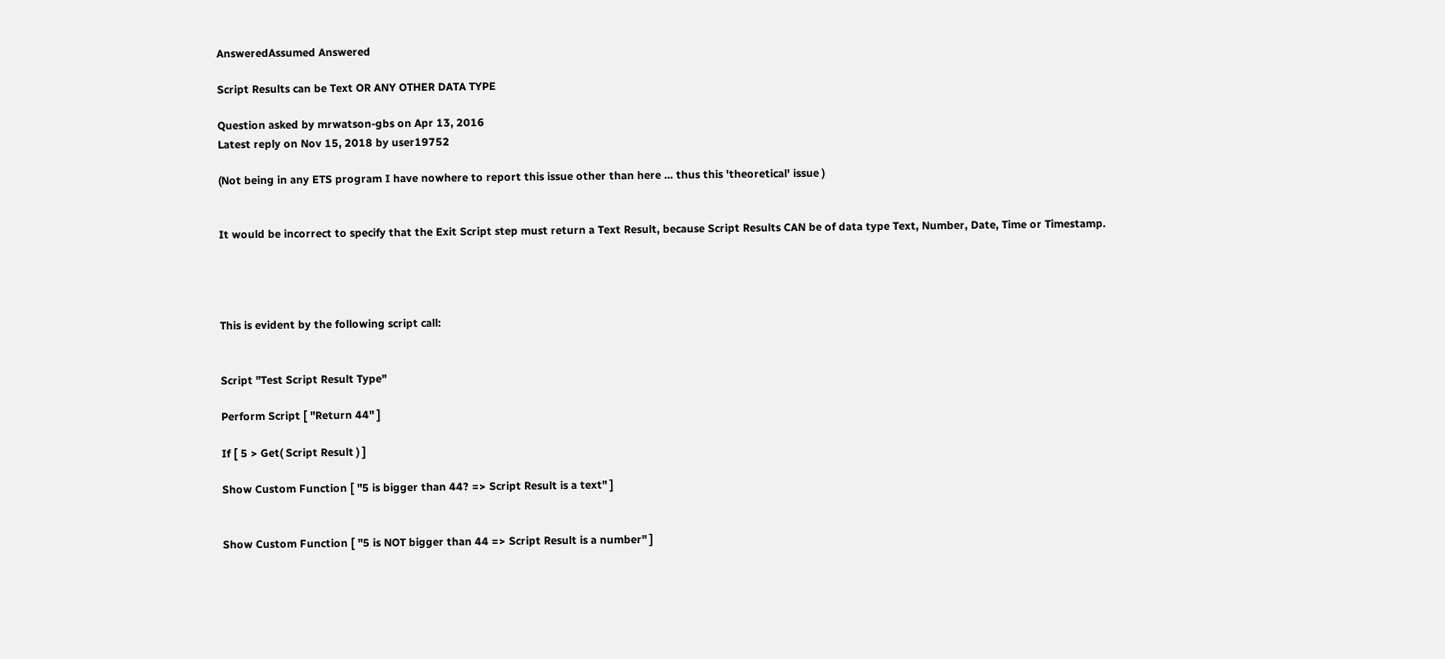AnsweredAssumed Answered

Script Results can be Text OR ANY OTHER DATA TYPE

Question asked by mrwatson-gbs on Apr 13, 2016
Latest reply on Nov 15, 2018 by user19752

(Not being in any ETS program I have nowhere to report this issue other than here ... thus this 'theoretical' issue )


It would be incorrect to specify that the Exit Script step must return a Text Result, because Script Results CAN be of data type Text, Number, Date, Time or Timestamp.




This is evident by the following script call:


Script "Test Script Result Type"

Perform Script [ "Return 44" ]

If [ 5 > Get( Script Result ) ]

Show Custom Function [ "5 is bigger than 44? => Script Result is a text" ]


Show Custom Function [ "5 is NOT bigger than 44 => Script Result is a number" ]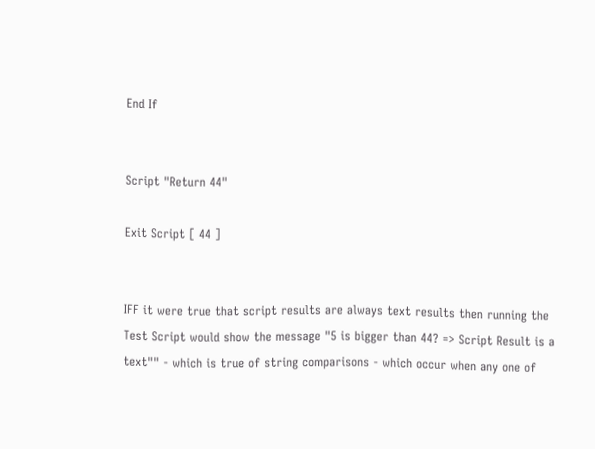End If


Script "Return 44"

Exit Script [ 44 ]


IFF it were true that script results are always text results then running the Test Script would show the message "5 is bigger than 44? => Script Result is a text"" - which is true of string comparisons - which occur when any one of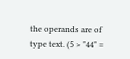the operands are of type text. (5 > "44" =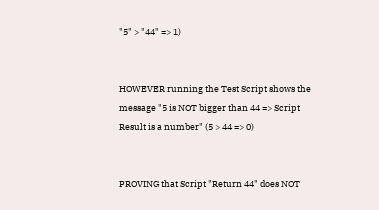"5" > "44" => 1)


HOWEVER running the Test Script shows the message "5 is NOT bigger than 44 => Script Result is a number" (5 > 44 => 0)


PROVING that Script "Return 44" does NOT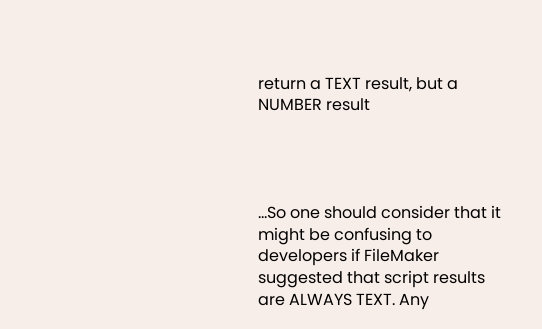return a TEXT result, but a NUMBER result




...So one should consider that it might be confusing to developers if FileMaker suggested that script results are ALWAYS TEXT. Any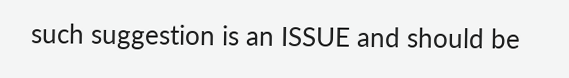such suggestion is an ISSUE and should be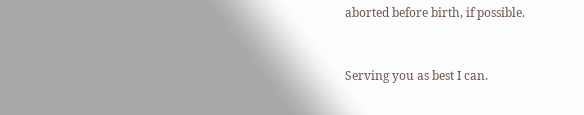aborted before birth, if possible.


Serving you as best I can.